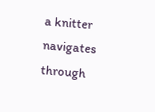a knitter navigates through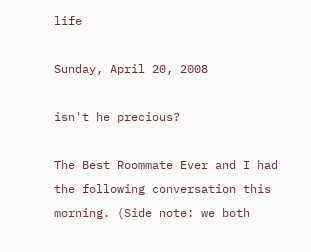life

Sunday, April 20, 2008

isn't he precious?

The Best Roommate Ever and I had the following conversation this morning. (Side note: we both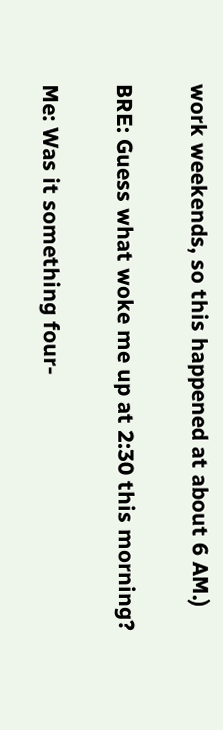work weekends, so this happened at about 6 AM.)

BRE: Guess what woke me up at 2:30 this morning?

Me: Was it something four-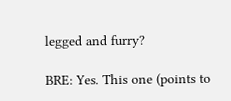legged and furry?

BRE: Yes. This one (points to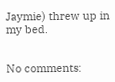Jaymie) threw up in my bed.


No comments: